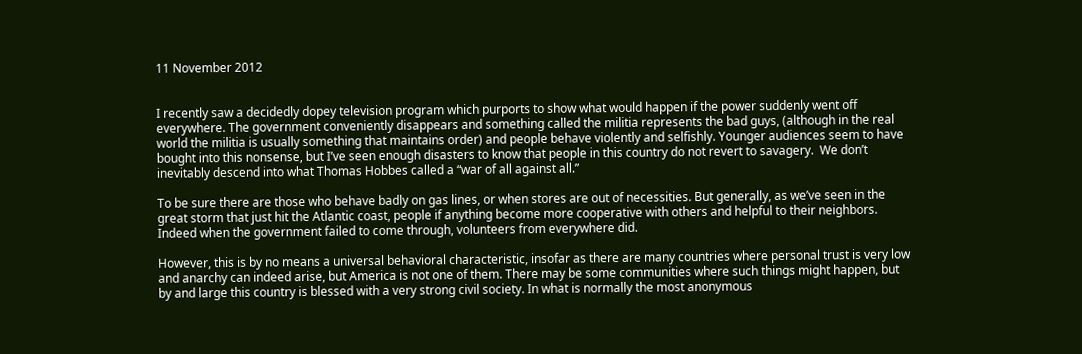11 November 2012


I recently saw a decidedly dopey television program which purports to show what would happen if the power suddenly went off everywhere. The government conveniently disappears and something called the militia represents the bad guys, (although in the real world the militia is usually something that maintains order) and people behave violently and selfishly. Younger audiences seem to have bought into this nonsense, but I’ve seen enough disasters to know that people in this country do not revert to savagery.  We don’t inevitably descend into what Thomas Hobbes called a “war of all against all.”

To be sure there are those who behave badly on gas lines, or when stores are out of necessities. But generally, as we’ve seen in the great storm that just hit the Atlantic coast, people if anything become more cooperative with others and helpful to their neighbors. Indeed when the government failed to come through, volunteers from everywhere did.

However, this is by no means a universal behavioral characteristic, insofar as there are many countries where personal trust is very low and anarchy can indeed arise, but America is not one of them. There may be some communities where such things might happen, but by and large this country is blessed with a very strong civil society. In what is normally the most anonymous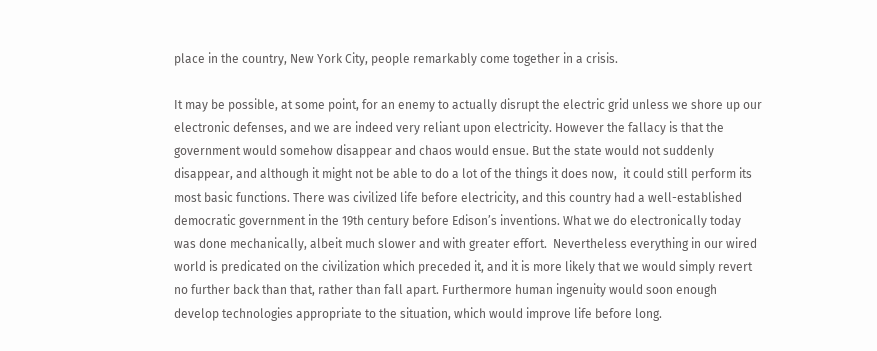place in the country, New York City, people remarkably come together in a crisis.

It may be possible, at some point, for an enemy to actually disrupt the electric grid unless we shore up our electronic defenses, and we are indeed very reliant upon electricity. However the fallacy is that the government would somehow disappear and chaos would ensue. But the state would not suddenly disappear, and although it might not be able to do a lot of the things it does now,  it could still perform its most basic functions. There was civilized life before electricity, and this country had a well-established democratic government in the 19th century before Edison’s inventions. What we do electronically today was done mechanically, albeit much slower and with greater effort.  Nevertheless everything in our wired world is predicated on the civilization which preceded it, and it is more likely that we would simply revert no further back than that, rather than fall apart. Furthermore human ingenuity would soon enough develop technologies appropriate to the situation, which would improve life before long.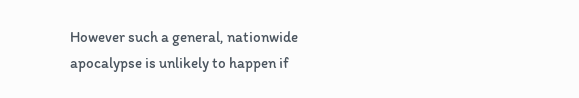However such a general, nationwide apocalypse is unlikely to happen if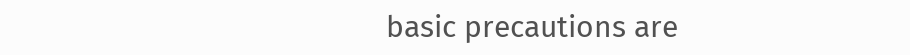basic precautions are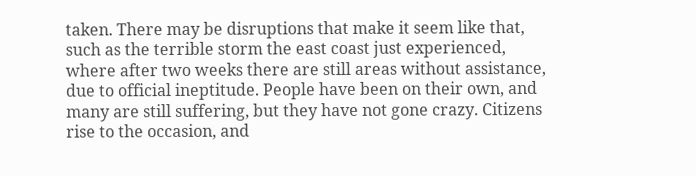taken. There may be disruptions that make it seem like that, such as the terrible storm the east coast just experienced, where after two weeks there are still areas without assistance, due to official ineptitude. People have been on their own, and many are still suffering, but they have not gone crazy. Citizens rise to the occasion, and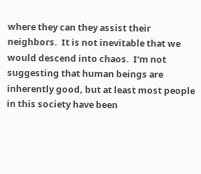where they can they assist their neighbors.  It is not inevitable that we would descend into chaos.  I’m not suggesting that human beings are inherently good, but at least most people in this society have been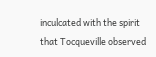inculcated with the spirit that Tocqueville observed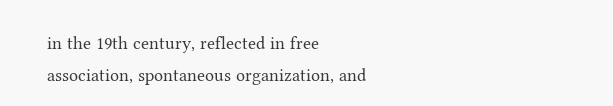in the 19th century, reflected in free association, spontaneous organization, and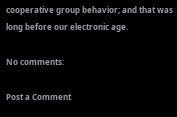cooperative group behavior; and that was long before our electronic age.

No comments:

Post a Comment